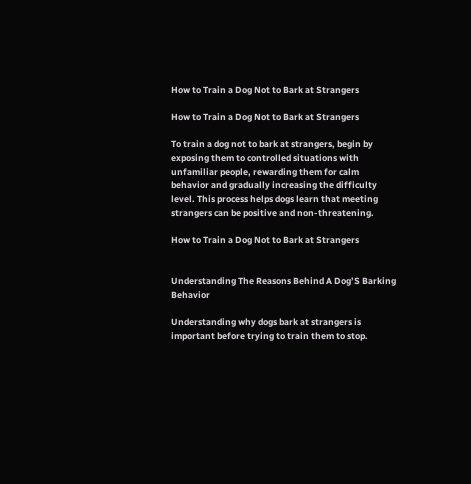How to Train a Dog Not to Bark at Strangers

How to Train a Dog Not to Bark at Strangers

To train a dog not to bark at strangers, begin by exposing them to controlled situations with unfamiliar people, rewarding them for calm behavior and gradually increasing the difficulty level. This process helps dogs learn that meeting strangers can be positive and non-threatening.

How to Train a Dog Not to Bark at Strangers


Understanding The Reasons Behind A Dog’S Barking Behavior

Understanding why dogs bark at strangers is important before trying to train them to stop.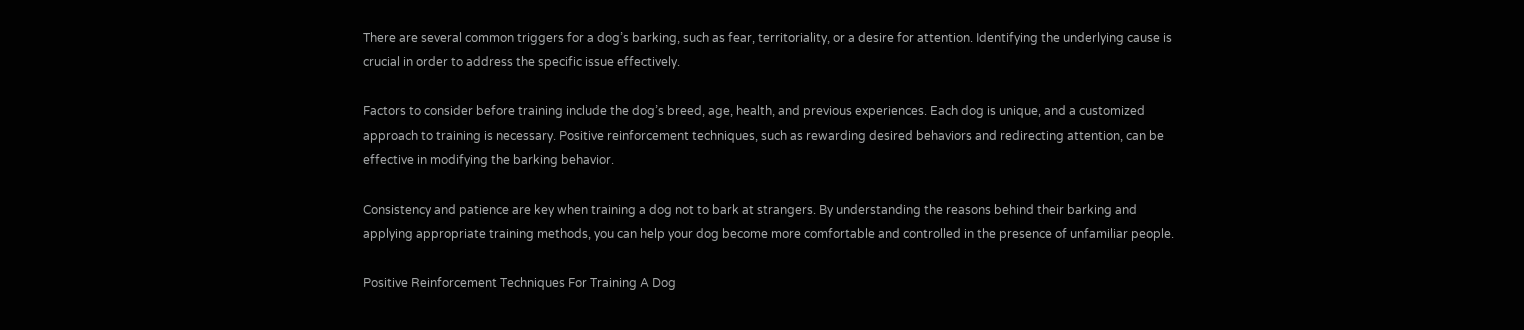There are several common triggers for a dog’s barking, such as fear, territoriality, or a desire for attention. Identifying the underlying cause is crucial in order to address the specific issue effectively.

Factors to consider before training include the dog’s breed, age, health, and previous experiences. Each dog is unique, and a customized approach to training is necessary. Positive reinforcement techniques, such as rewarding desired behaviors and redirecting attention, can be effective in modifying the barking behavior.

Consistency and patience are key when training a dog not to bark at strangers. By understanding the reasons behind their barking and applying appropriate training methods, you can help your dog become more comfortable and controlled in the presence of unfamiliar people.

Positive Reinforcement Techniques For Training A Dog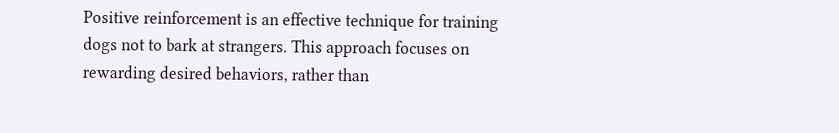Positive reinforcement is an effective technique for training dogs not to bark at strangers. This approach focuses on rewarding desired behaviors, rather than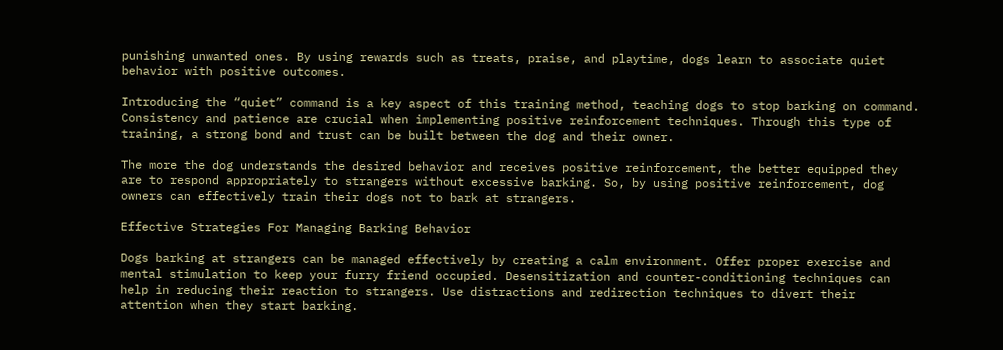punishing unwanted ones. By using rewards such as treats, praise, and playtime, dogs learn to associate quiet behavior with positive outcomes.

Introducing the “quiet” command is a key aspect of this training method, teaching dogs to stop barking on command. Consistency and patience are crucial when implementing positive reinforcement techniques. Through this type of training, a strong bond and trust can be built between the dog and their owner.

The more the dog understands the desired behavior and receives positive reinforcement, the better equipped they are to respond appropriately to strangers without excessive barking. So, by using positive reinforcement, dog owners can effectively train their dogs not to bark at strangers.

Effective Strategies For Managing Barking Behavior

Dogs barking at strangers can be managed effectively by creating a calm environment. Offer proper exercise and mental stimulation to keep your furry friend occupied. Desensitization and counter-conditioning techniques can help in reducing their reaction to strangers. Use distractions and redirection techniques to divert their attention when they start barking.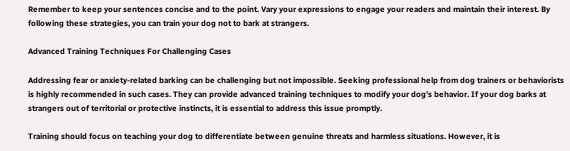Remember to keep your sentences concise and to the point. Vary your expressions to engage your readers and maintain their interest. By following these strategies, you can train your dog not to bark at strangers.

Advanced Training Techniques For Challenging Cases

Addressing fear or anxiety-related barking can be challenging but not impossible. Seeking professional help from dog trainers or behaviorists is highly recommended in such cases. They can provide advanced training techniques to modify your dog’s behavior. If your dog barks at strangers out of territorial or protective instincts, it is essential to address this issue promptly.

Training should focus on teaching your dog to differentiate between genuine threats and harmless situations. However, it is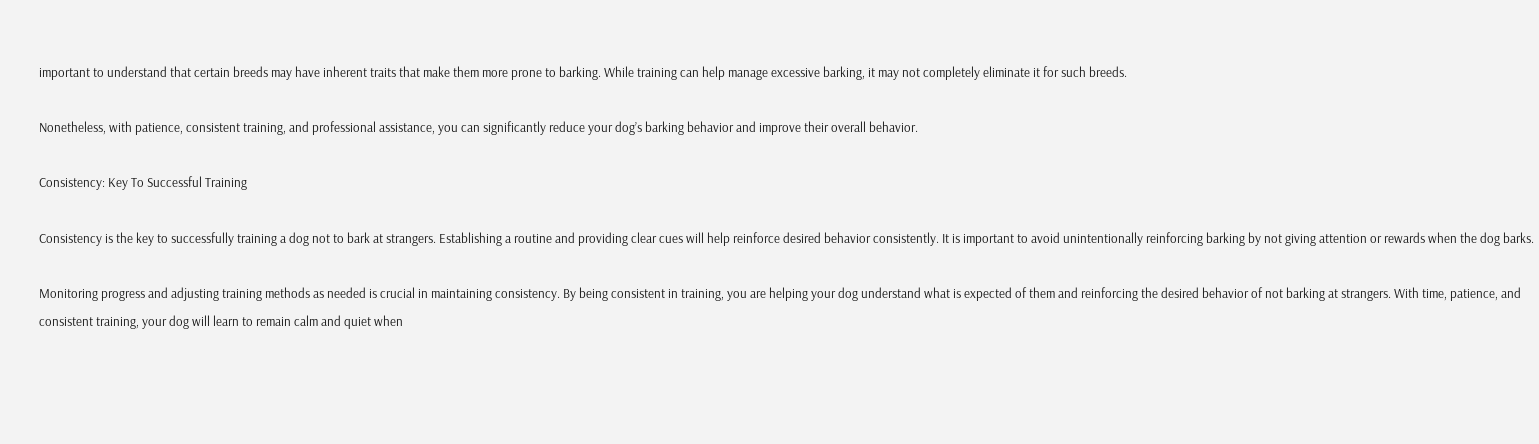important to understand that certain breeds may have inherent traits that make them more prone to barking. While training can help manage excessive barking, it may not completely eliminate it for such breeds.

Nonetheless, with patience, consistent training, and professional assistance, you can significantly reduce your dog’s barking behavior and improve their overall behavior.

Consistency: Key To Successful Training

Consistency is the key to successfully training a dog not to bark at strangers. Establishing a routine and providing clear cues will help reinforce desired behavior consistently. It is important to avoid unintentionally reinforcing barking by not giving attention or rewards when the dog barks.

Monitoring progress and adjusting training methods as needed is crucial in maintaining consistency. By being consistent in training, you are helping your dog understand what is expected of them and reinforcing the desired behavior of not barking at strangers. With time, patience, and consistent training, your dog will learn to remain calm and quiet when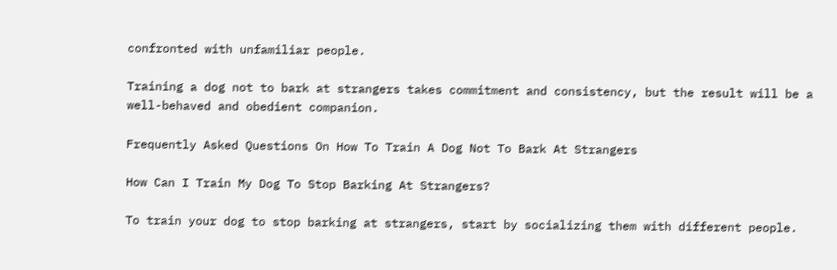confronted with unfamiliar people.

Training a dog not to bark at strangers takes commitment and consistency, but the result will be a well-behaved and obedient companion.

Frequently Asked Questions On How To Train A Dog Not To Bark At Strangers

How Can I Train My Dog To Stop Barking At Strangers?

To train your dog to stop barking at strangers, start by socializing them with different people.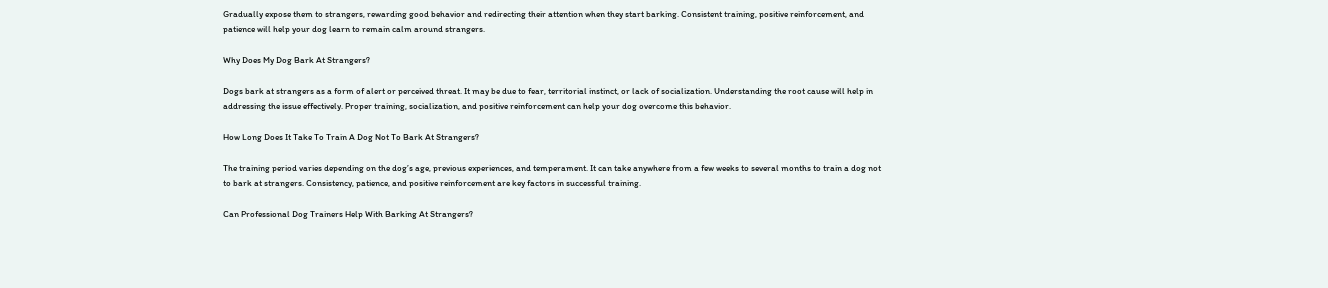Gradually expose them to strangers, rewarding good behavior and redirecting their attention when they start barking. Consistent training, positive reinforcement, and patience will help your dog learn to remain calm around strangers.

Why Does My Dog Bark At Strangers?

Dogs bark at strangers as a form of alert or perceived threat. It may be due to fear, territorial instinct, or lack of socialization. Understanding the root cause will help in addressing the issue effectively. Proper training, socialization, and positive reinforcement can help your dog overcome this behavior.

How Long Does It Take To Train A Dog Not To Bark At Strangers?

The training period varies depending on the dog’s age, previous experiences, and temperament. It can take anywhere from a few weeks to several months to train a dog not to bark at strangers. Consistency, patience, and positive reinforcement are key factors in successful training.

Can Professional Dog Trainers Help With Barking At Strangers?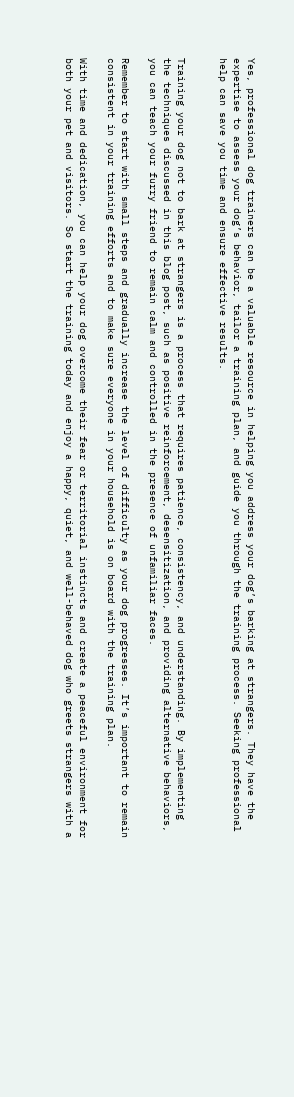Yes, professional dog trainers can be a valuable resource in helping you address your dog’s barking at strangers. They have the expertise to assess your dog’s behavior, tailor a training plan, and guide you through the training process. Seeking professional help can save you time and ensure effective results.


Training your dog not to bark at strangers is a process that requires patience, consistency, and understanding. By implementing the techniques discussed in this blog post, such as positive reinforcement, desensitization, and providing alternative behaviors, you can teach your furry friend to remain calm and controlled in the presence of unfamiliar faces.

Remember to start with small steps and gradually increase the level of difficulty as your dog progresses. It’s important to remain consistent in your training efforts and to make sure everyone in your household is on board with the training plan.

With time and dedication, you can help your dog overcome their fear or territorial instincts and create a peaceful environment for both your pet and visitors. So start the training today and enjoy a happy, quiet, and well-behaved dog who greets strangers with a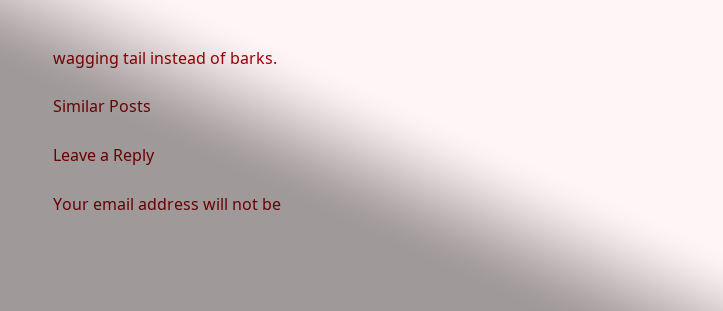wagging tail instead of barks.

Similar Posts

Leave a Reply

Your email address will not be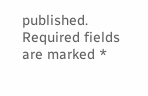published. Required fields are marked *